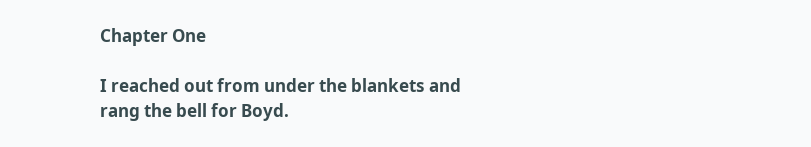Chapter One

I reached out from under the blankets and rang the bell for Boyd.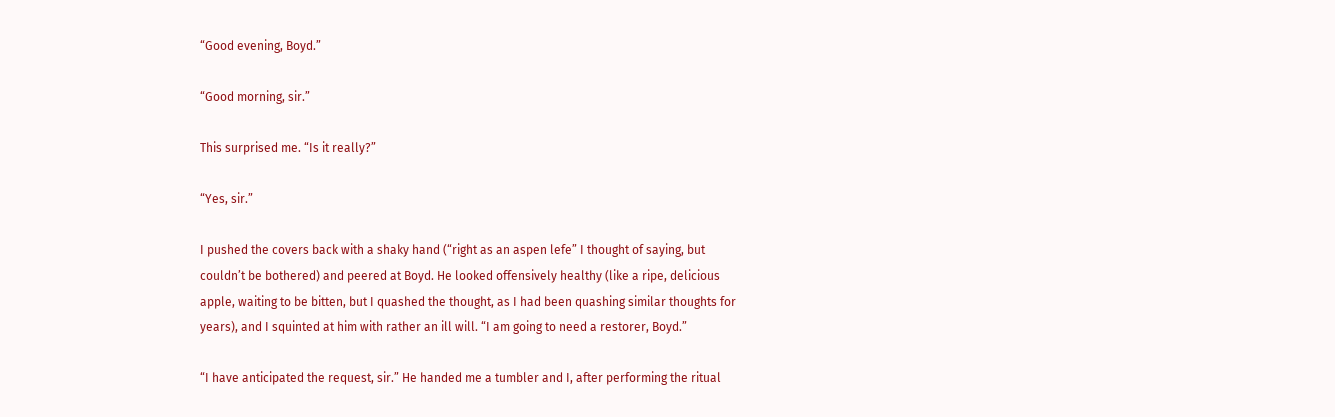“Good evening, Boyd.”

“Good morning, sir.”

This surprised me. “Is it really?”

“Yes, sir.”

I pushed the covers back with a shaky hand (“right as an aspen lefe” I thought of saying, but couldn’t be bothered) and peered at Boyd. He looked offensively healthy (like a ripe, delicious apple, waiting to be bitten, but I quashed the thought, as I had been quashing similar thoughts for years), and I squinted at him with rather an ill will. “I am going to need a restorer, Boyd.”

“I have anticipated the request, sir.” He handed me a tumbler and I, after performing the ritual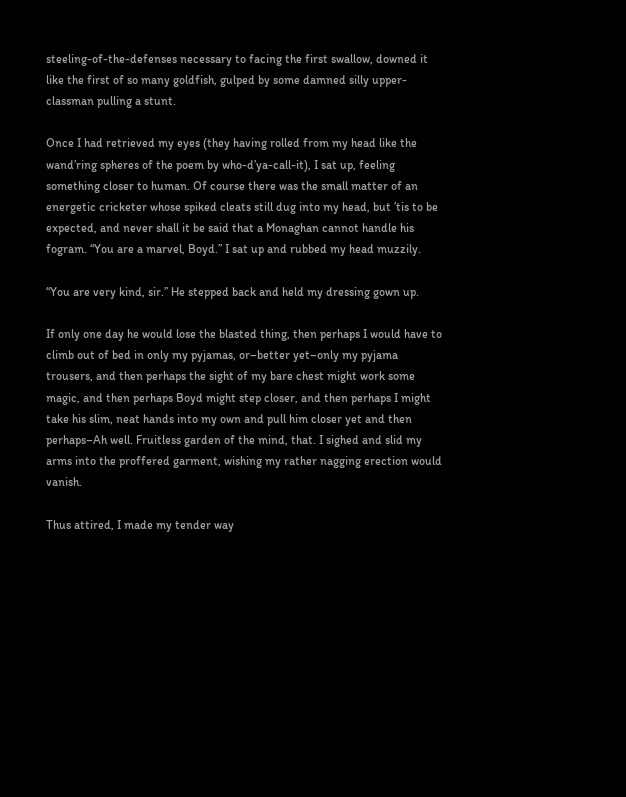steeling-of-the-defenses necessary to facing the first swallow, downed it like the first of so many goldfish, gulped by some damned silly upper-classman pulling a stunt.

Once I had retrieved my eyes (they having rolled from my head like the wand’ring spheres of the poem by who-d’ya-call-it), I sat up, feeling something closer to human. Of course there was the small matter of an energetic cricketer whose spiked cleats still dug into my head, but ’tis to be expected, and never shall it be said that a Monaghan cannot handle his fogram. “You are a marvel, Boyd.” I sat up and rubbed my head muzzily.

“You are very kind, sir.” He stepped back and held my dressing gown up.

If only one day he would lose the blasted thing, then perhaps I would have to climb out of bed in only my pyjamas, or–better yet–only my pyjama trousers, and then perhaps the sight of my bare chest might work some magic, and then perhaps Boyd might step closer, and then perhaps I might take his slim, neat hands into my own and pull him closer yet and then perhaps–Ah well. Fruitless garden of the mind, that. I sighed and slid my arms into the proffered garment, wishing my rather nagging erection would vanish.

Thus attired, I made my tender way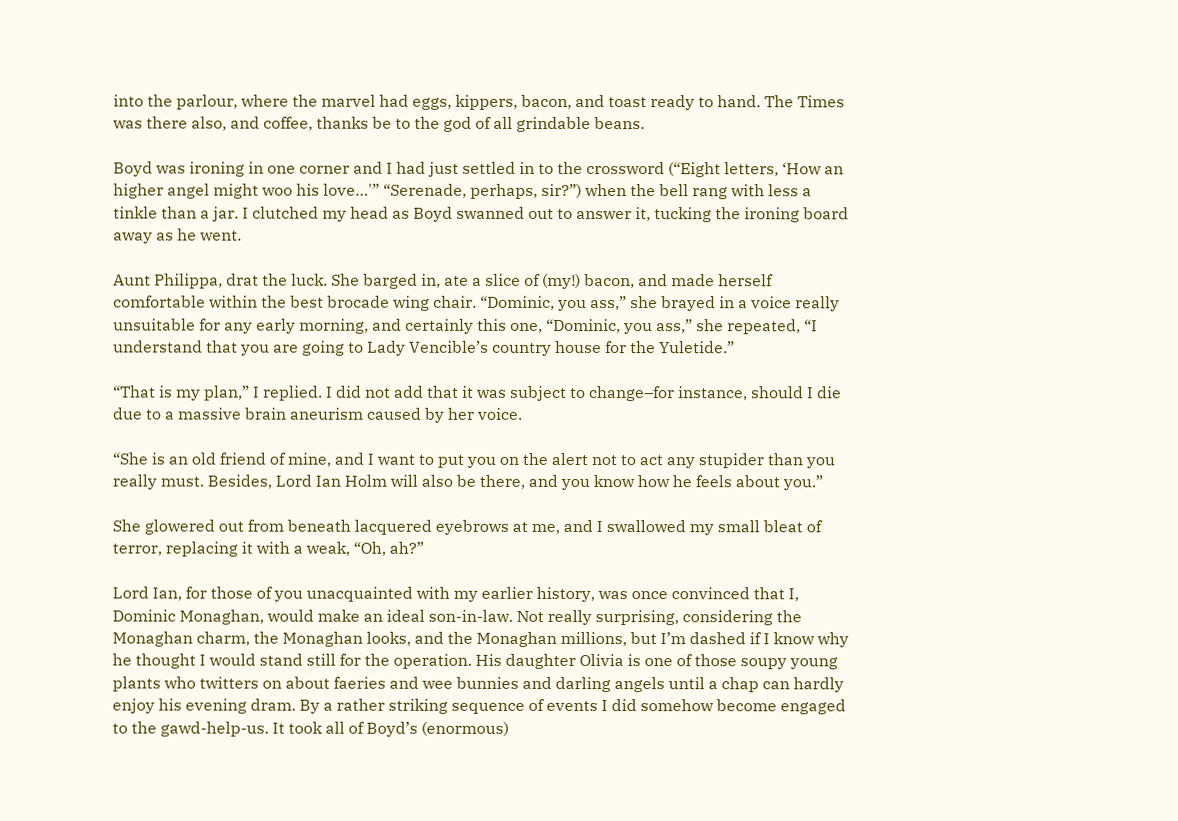into the parlour, where the marvel had eggs, kippers, bacon, and toast ready to hand. The Times was there also, and coffee, thanks be to the god of all grindable beans.

Boyd was ironing in one corner and I had just settled in to the crossword (“Eight letters, ‘How an higher angel might woo his love…'” “Serenade, perhaps, sir?”) when the bell rang with less a tinkle than a jar. I clutched my head as Boyd swanned out to answer it, tucking the ironing board away as he went.

Aunt Philippa, drat the luck. She barged in, ate a slice of (my!) bacon, and made herself comfortable within the best brocade wing chair. “Dominic, you ass,” she brayed in a voice really unsuitable for any early morning, and certainly this one, “Dominic, you ass,” she repeated, “I understand that you are going to Lady Vencible’s country house for the Yuletide.”

“That is my plan,” I replied. I did not add that it was subject to change–for instance, should I die due to a massive brain aneurism caused by her voice.

“She is an old friend of mine, and I want to put you on the alert not to act any stupider than you really must. Besides, Lord Ian Holm will also be there, and you know how he feels about you.”

She glowered out from beneath lacquered eyebrows at me, and I swallowed my small bleat of terror, replacing it with a weak, “Oh, ah?”

Lord Ian, for those of you unacquainted with my earlier history, was once convinced that I, Dominic Monaghan, would make an ideal son-in-law. Not really surprising, considering the Monaghan charm, the Monaghan looks, and the Monaghan millions, but I’m dashed if I know why he thought I would stand still for the operation. His daughter Olivia is one of those soupy young plants who twitters on about faeries and wee bunnies and darling angels until a chap can hardly enjoy his evening dram. By a rather striking sequence of events I did somehow become engaged to the gawd-help-us. It took all of Boyd’s (enormous)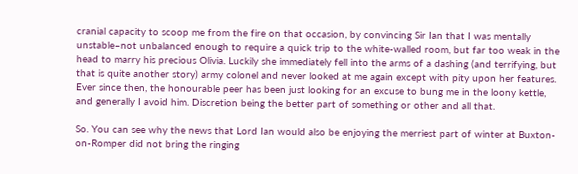cranial capacity to scoop me from the fire on that occasion, by convincing Sir Ian that I was mentally unstable–not unbalanced enough to require a quick trip to the white-walled room, but far too weak in the head to marry his precious Olivia. Luckily she immediately fell into the arms of a dashing (and terrifying, but that is quite another story) army colonel and never looked at me again except with pity upon her features. Ever since then, the honourable peer has been just looking for an excuse to bung me in the loony kettle, and generally I avoid him. Discretion being the better part of something or other and all that.

So. You can see why the news that Lord Ian would also be enjoying the merriest part of winter at Buxton-on-Romper did not bring the ringing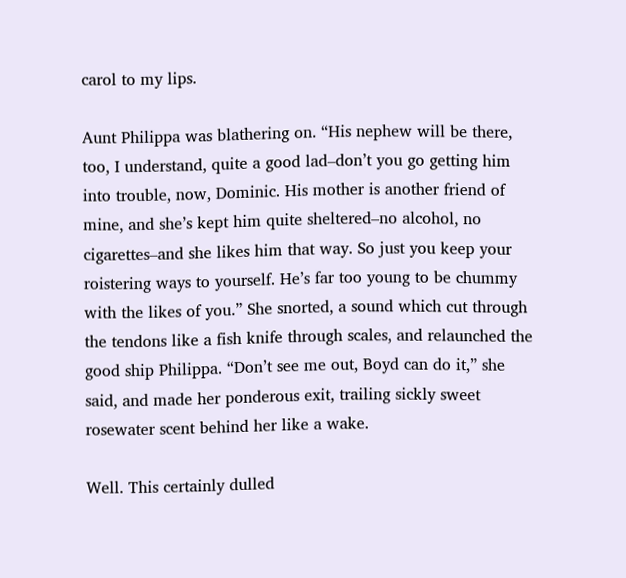carol to my lips.

Aunt Philippa was blathering on. “His nephew will be there, too, I understand, quite a good lad–don’t you go getting him into trouble, now, Dominic. His mother is another friend of mine, and she’s kept him quite sheltered–no alcohol, no cigarettes–and she likes him that way. So just you keep your roistering ways to yourself. He’s far too young to be chummy with the likes of you.” She snorted, a sound which cut through the tendons like a fish knife through scales, and relaunched the good ship Philippa. “Don’t see me out, Boyd can do it,” she said, and made her ponderous exit, trailing sickly sweet rosewater scent behind her like a wake.

Well. This certainly dulled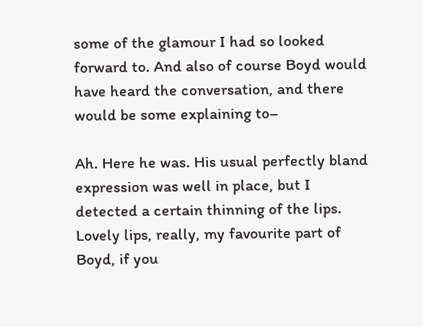some of the glamour I had so looked forward to. And also of course Boyd would have heard the conversation, and there would be some explaining to–

Ah. Here he was. His usual perfectly bland expression was well in place, but I detected a certain thinning of the lips. Lovely lips, really, my favourite part of Boyd, if you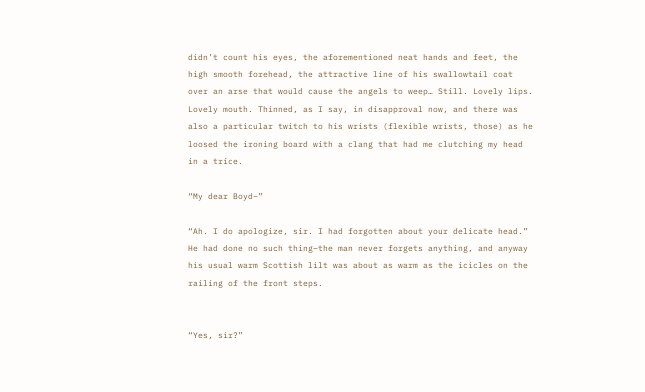didn’t count his eyes, the aforementioned neat hands and feet, the high smooth forehead, the attractive line of his swallowtail coat over an arse that would cause the angels to weep… Still. Lovely lips. Lovely mouth. Thinned, as I say, in disapproval now, and there was also a particular twitch to his wrists (flexible wrists, those) as he loosed the ironing board with a clang that had me clutching my head in a trice.

“My dear Boyd–”

“Ah. I do apologize, sir. I had forgotten about your delicate head.” He had done no such thing–the man never forgets anything, and anyway his usual warm Scottish lilt was about as warm as the icicles on the railing of the front steps.


“Yes, sir?”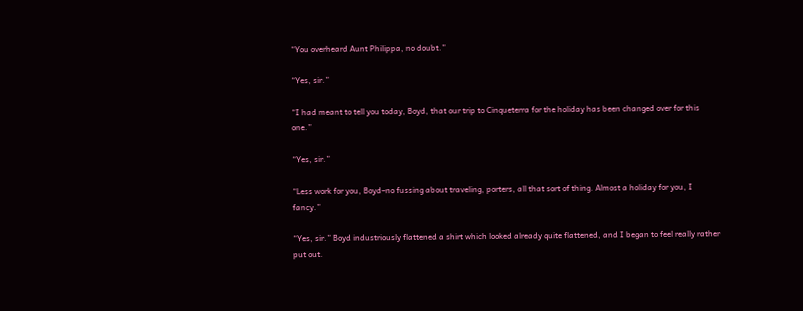“You overheard Aunt Philippa, no doubt.”

“Yes, sir.”

“I had meant to tell you today, Boyd, that our trip to Cinqueterra for the holiday has been changed over for this one.”

“Yes, sir.”

“Less work for you, Boyd–no fussing about traveling, porters, all that sort of thing. Almost a holiday for you, I fancy.”

“Yes, sir.” Boyd industriously flattened a shirt which looked already quite flattened, and I began to feel really rather put out.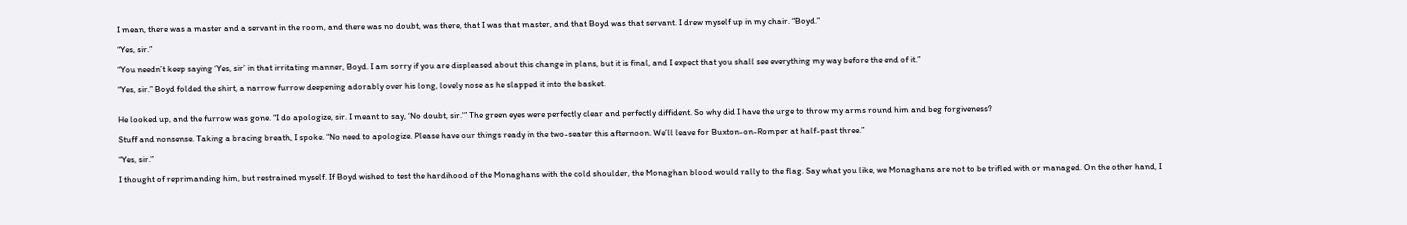I mean, there was a master and a servant in the room, and there was no doubt, was there, that I was that master, and that Boyd was that servant. I drew myself up in my chair. “Boyd.”

“Yes, sir.”

“You needn’t keep saying ‘Yes, sir’ in that irritating manner, Boyd. I am sorry if you are displeased about this change in plans, but it is final, and I expect that you shall see everything my way before the end of it.”

“Yes, sir.” Boyd folded the shirt, a narrow furrow deepening adorably over his long, lovely nose as he slapped it into the basket.


He looked up, and the furrow was gone. “I do apologize, sir. I meant to say, ‘No doubt, sir.'” The green eyes were perfectly clear and perfectly diffident. So why did I have the urge to throw my arms round him and beg forgiveness?

Stuff and nonsense. Taking a bracing breath, I spoke. “No need to apologize. Please have our things ready in the two-seater this afternoon. We’ll leave for Buxton-on-Romper at half-past three.”

“Yes, sir.”

I thought of reprimanding him, but restrained myself. If Boyd wished to test the hardihood of the Monaghans with the cold shoulder, the Monaghan blood would rally to the flag. Say what you like, we Monaghans are not to be trifled with or managed. On the other hand, I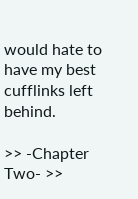would hate to have my best cufflinks left behind.

>> -Chapter Two- >>